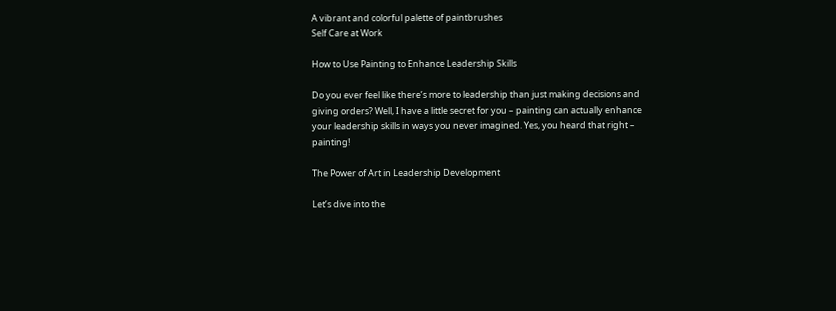A vibrant and colorful palette of paintbrushes
Self Care at Work

How to Use Painting to Enhance Leadership Skills

Do you ever feel like there’s more to leadership than just making decisions and giving orders? Well, I have a little secret for you – painting can actually enhance your leadership skills in ways you never imagined. Yes, you heard that right – painting!

The Power of Art in Leadership Development

Let’s dive into the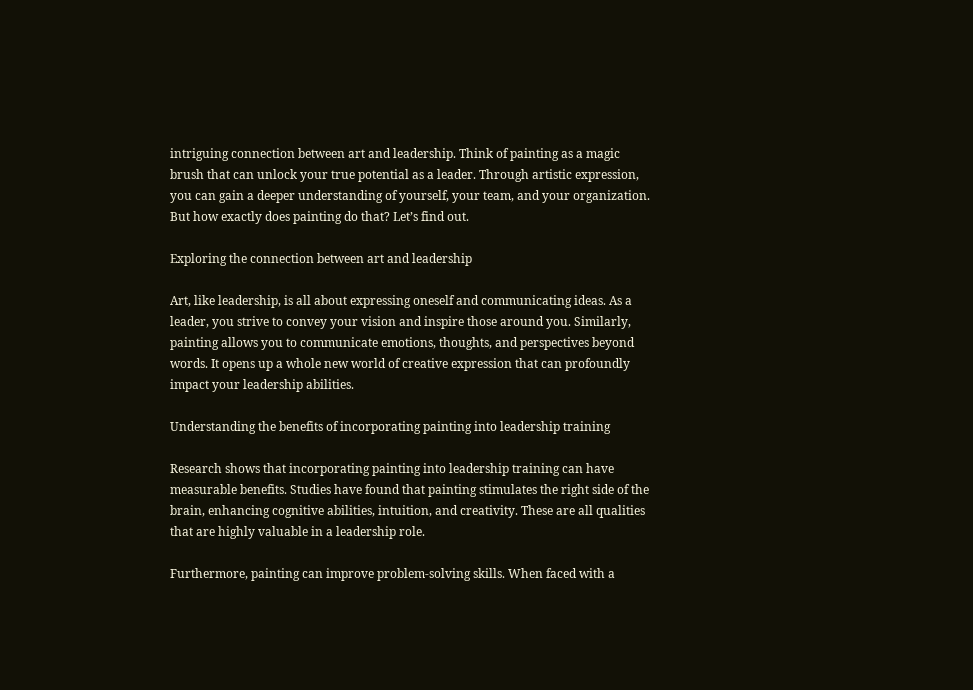intriguing connection between art and leadership. Think of painting as a magic brush that can unlock your true potential as a leader. Through artistic expression, you can gain a deeper understanding of yourself, your team, and your organization. But how exactly does painting do that? Let’s find out.

Exploring the connection between art and leadership

Art, like leadership, is all about expressing oneself and communicating ideas. As a leader, you strive to convey your vision and inspire those around you. Similarly, painting allows you to communicate emotions, thoughts, and perspectives beyond words. It opens up a whole new world of creative expression that can profoundly impact your leadership abilities.

Understanding the benefits of incorporating painting into leadership training

Research shows that incorporating painting into leadership training can have measurable benefits. Studies have found that painting stimulates the right side of the brain, enhancing cognitive abilities, intuition, and creativity. These are all qualities that are highly valuable in a leadership role.

Furthermore, painting can improve problem-solving skills. When faced with a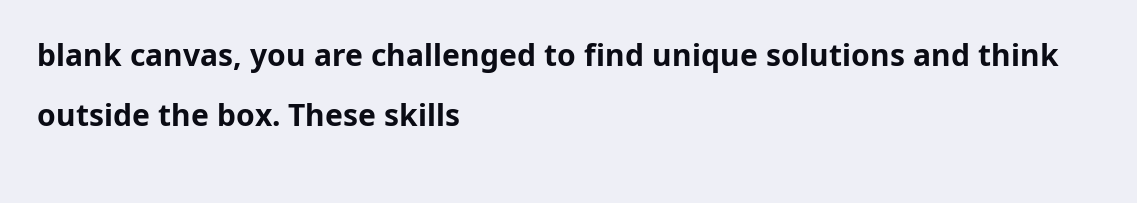blank canvas, you are challenged to find unique solutions and think outside the box. These skills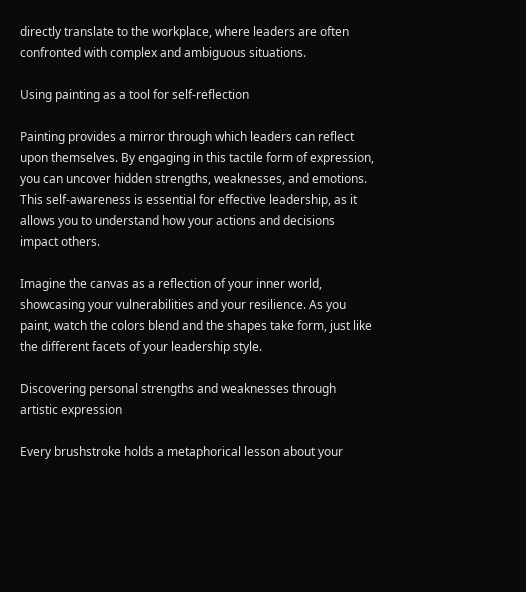directly translate to the workplace, where leaders are often confronted with complex and ambiguous situations.

Using painting as a tool for self-reflection

Painting provides a mirror through which leaders can reflect upon themselves. By engaging in this tactile form of expression, you can uncover hidden strengths, weaknesses, and emotions. This self-awareness is essential for effective leadership, as it allows you to understand how your actions and decisions impact others.

Imagine the canvas as a reflection of your inner world, showcasing your vulnerabilities and your resilience. As you paint, watch the colors blend and the shapes take form, just like the different facets of your leadership style.

Discovering personal strengths and weaknesses through artistic expression

Every brushstroke holds a metaphorical lesson about your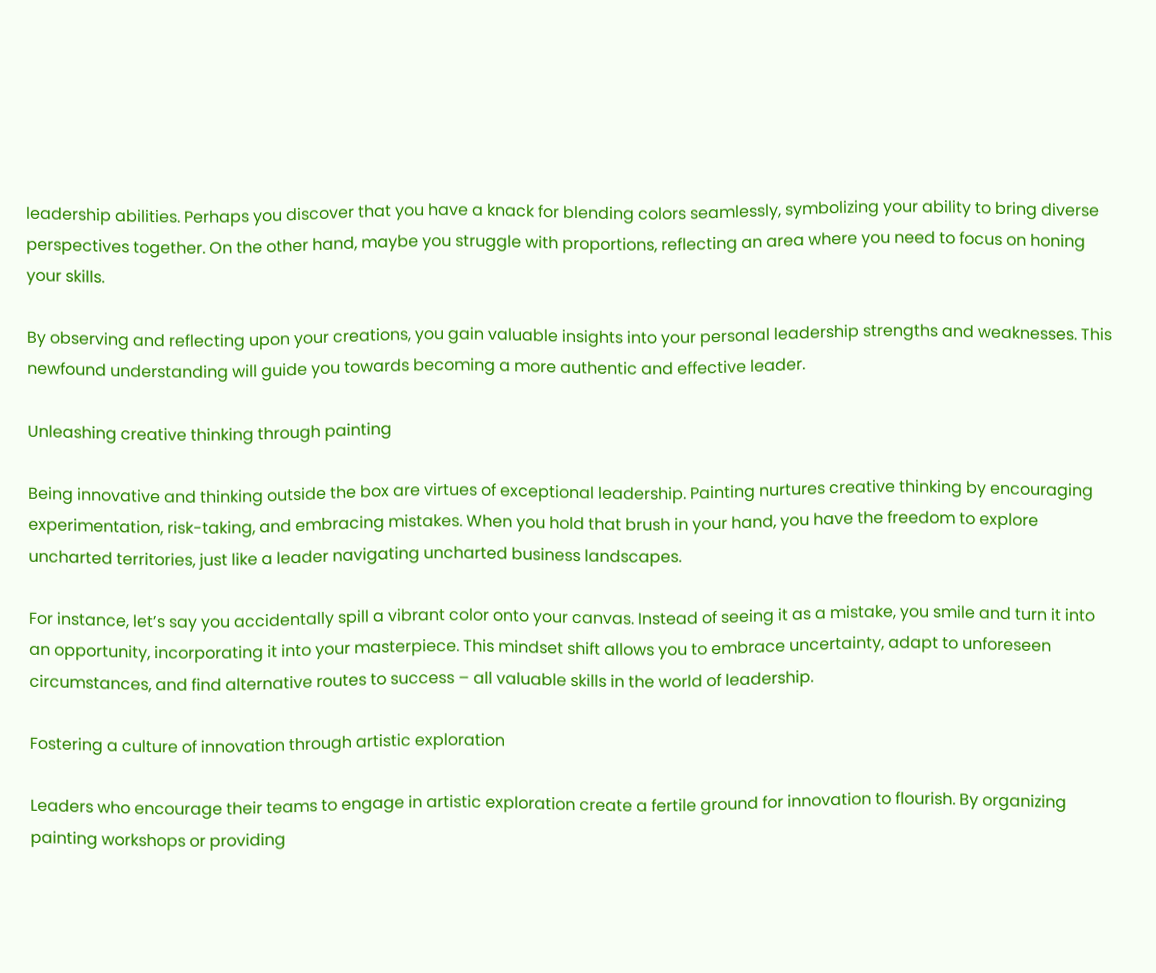leadership abilities. Perhaps you discover that you have a knack for blending colors seamlessly, symbolizing your ability to bring diverse perspectives together. On the other hand, maybe you struggle with proportions, reflecting an area where you need to focus on honing your skills.

By observing and reflecting upon your creations, you gain valuable insights into your personal leadership strengths and weaknesses. This newfound understanding will guide you towards becoming a more authentic and effective leader.

Unleashing creative thinking through painting

Being innovative and thinking outside the box are virtues of exceptional leadership. Painting nurtures creative thinking by encouraging experimentation, risk-taking, and embracing mistakes. When you hold that brush in your hand, you have the freedom to explore uncharted territories, just like a leader navigating uncharted business landscapes.

For instance, let’s say you accidentally spill a vibrant color onto your canvas. Instead of seeing it as a mistake, you smile and turn it into an opportunity, incorporating it into your masterpiece. This mindset shift allows you to embrace uncertainty, adapt to unforeseen circumstances, and find alternative routes to success – all valuable skills in the world of leadership.

Fostering a culture of innovation through artistic exploration

Leaders who encourage their teams to engage in artistic exploration create a fertile ground for innovation to flourish. By organizing painting workshops or providing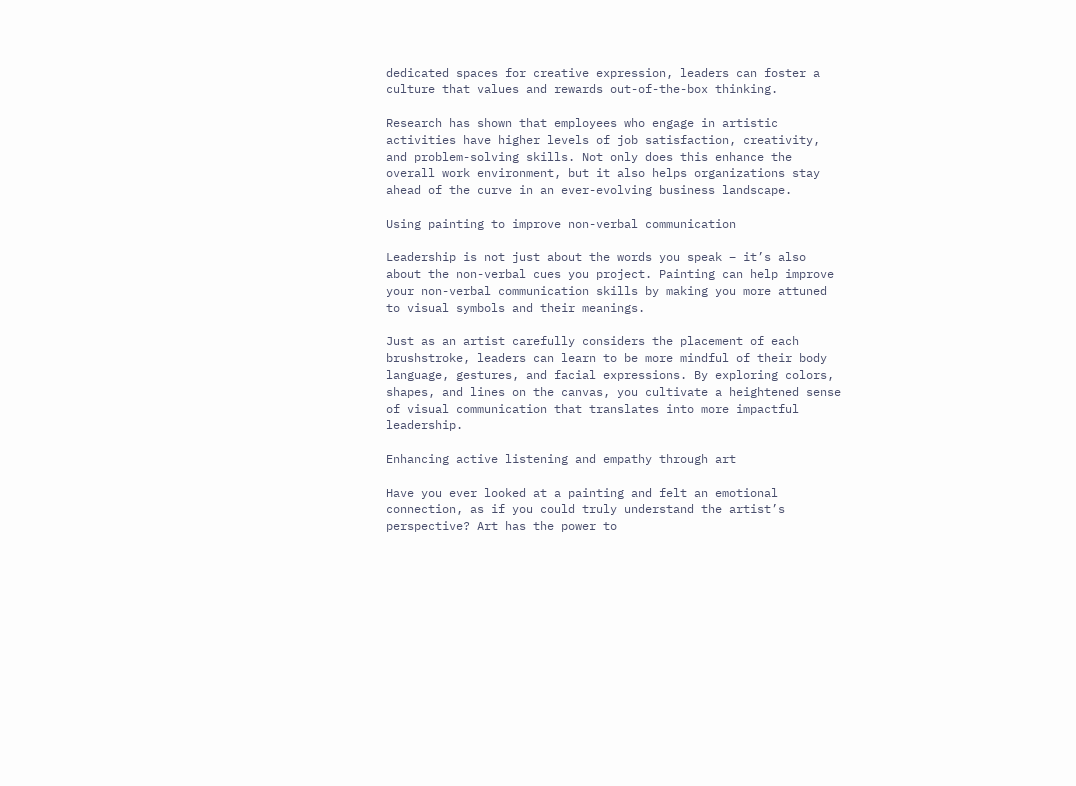dedicated spaces for creative expression, leaders can foster a culture that values and rewards out-of-the-box thinking.

Research has shown that employees who engage in artistic activities have higher levels of job satisfaction, creativity, and problem-solving skills. Not only does this enhance the overall work environment, but it also helps organizations stay ahead of the curve in an ever-evolving business landscape.

Using painting to improve non-verbal communication

Leadership is not just about the words you speak – it’s also about the non-verbal cues you project. Painting can help improve your non-verbal communication skills by making you more attuned to visual symbols and their meanings.

Just as an artist carefully considers the placement of each brushstroke, leaders can learn to be more mindful of their body language, gestures, and facial expressions. By exploring colors, shapes, and lines on the canvas, you cultivate a heightened sense of visual communication that translates into more impactful leadership.

Enhancing active listening and empathy through art

Have you ever looked at a painting and felt an emotional connection, as if you could truly understand the artist’s perspective? Art has the power to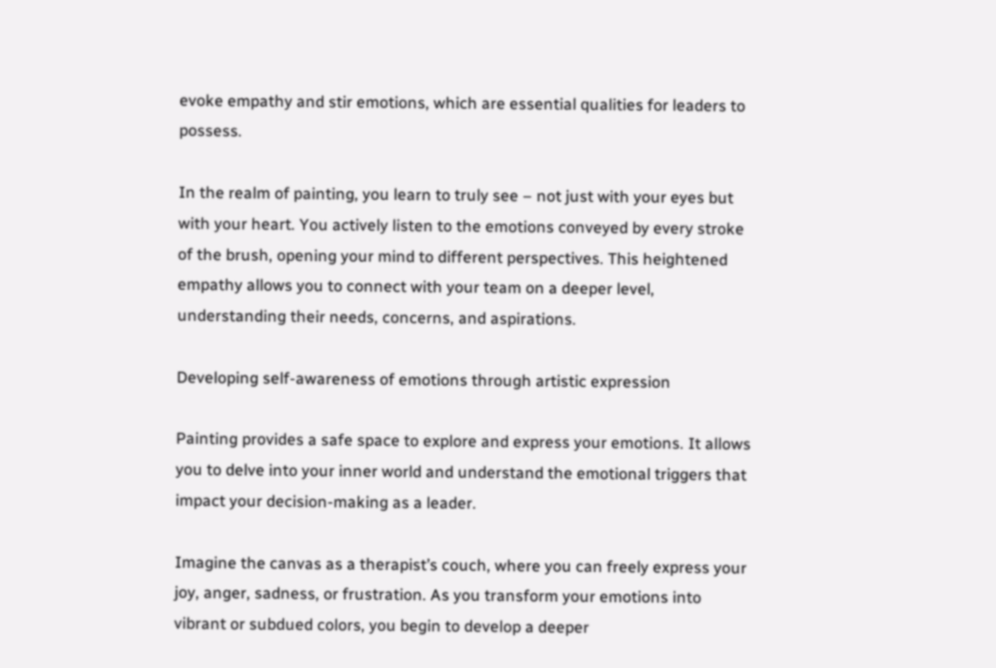evoke empathy and stir emotions, which are essential qualities for leaders to possess.

In the realm of painting, you learn to truly see – not just with your eyes but with your heart. You actively listen to the emotions conveyed by every stroke of the brush, opening your mind to different perspectives. This heightened empathy allows you to connect with your team on a deeper level, understanding their needs, concerns, and aspirations.

Developing self-awareness of emotions through artistic expression

Painting provides a safe space to explore and express your emotions. It allows you to delve into your inner world and understand the emotional triggers that impact your decision-making as a leader.

Imagine the canvas as a therapist’s couch, where you can freely express your joy, anger, sadness, or frustration. As you transform your emotions into vibrant or subdued colors, you begin to develop a deeper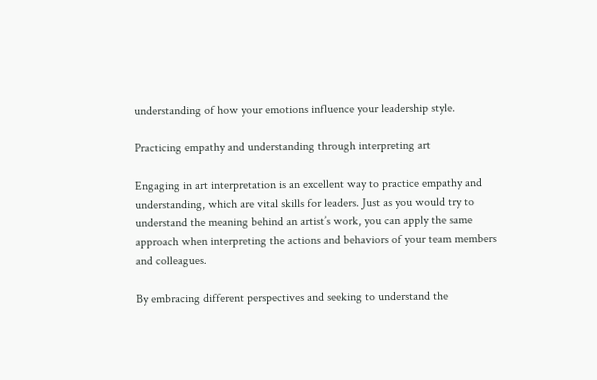understanding of how your emotions influence your leadership style.

Practicing empathy and understanding through interpreting art

Engaging in art interpretation is an excellent way to practice empathy and understanding, which are vital skills for leaders. Just as you would try to understand the meaning behind an artist’s work, you can apply the same approach when interpreting the actions and behaviors of your team members and colleagues.

By embracing different perspectives and seeking to understand the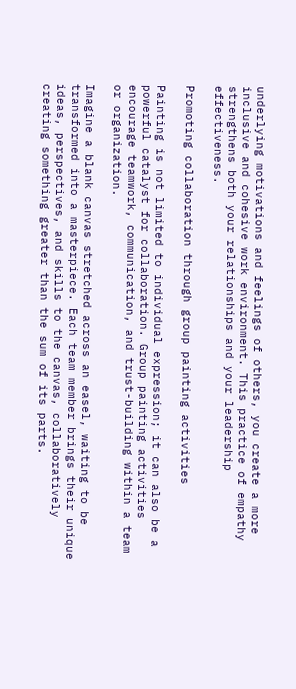underlying motivations and feelings of others, you create a more inclusive and cohesive work environment. This practice of empathy strengthens both your relationships and your leadership effectiveness.

Promoting collaboration through group painting activities

Painting is not limited to individual expression; it can also be a powerful catalyst for collaboration. Group painting activities encourage teamwork, communication, and trust-building within a team or organization.

Imagine a blank canvas stretched across an easel, waiting to be transformed into a masterpiece. Each team member brings their unique ideas, perspectives, and skills to the canvas, collaboratively creating something greater than the sum of its parts.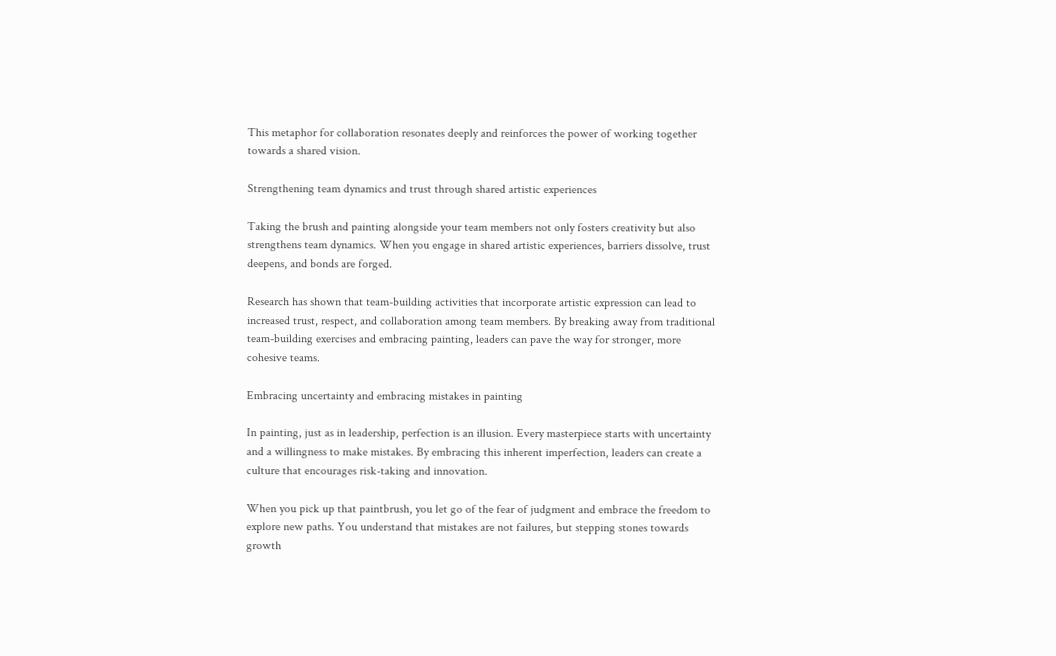This metaphor for collaboration resonates deeply and reinforces the power of working together towards a shared vision.

Strengthening team dynamics and trust through shared artistic experiences

Taking the brush and painting alongside your team members not only fosters creativity but also strengthens team dynamics. When you engage in shared artistic experiences, barriers dissolve, trust deepens, and bonds are forged.

Research has shown that team-building activities that incorporate artistic expression can lead to increased trust, respect, and collaboration among team members. By breaking away from traditional team-building exercises and embracing painting, leaders can pave the way for stronger, more cohesive teams.

Embracing uncertainty and embracing mistakes in painting

In painting, just as in leadership, perfection is an illusion. Every masterpiece starts with uncertainty and a willingness to make mistakes. By embracing this inherent imperfection, leaders can create a culture that encourages risk-taking and innovation.

When you pick up that paintbrush, you let go of the fear of judgment and embrace the freedom to explore new paths. You understand that mistakes are not failures, but stepping stones towards growth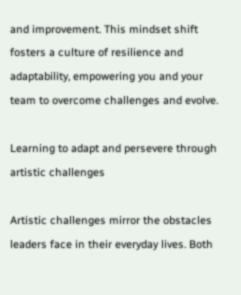and improvement. This mindset shift fosters a culture of resilience and adaptability, empowering you and your team to overcome challenges and evolve.

Learning to adapt and persevere through artistic challenges

Artistic challenges mirror the obstacles leaders face in their everyday lives. Both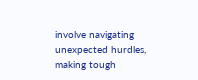involve navigating unexpected hurdles, making tough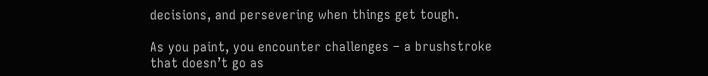decisions, and persevering when things get tough.

As you paint, you encounter challenges – a brushstroke that doesn’t go as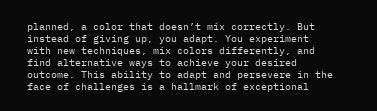planned, a color that doesn’t mix correctly. But instead of giving up, you adapt. You experiment with new techniques, mix colors differently, and find alternative ways to achieve your desired outcome. This ability to adapt and persevere in the face of challenges is a hallmark of exceptional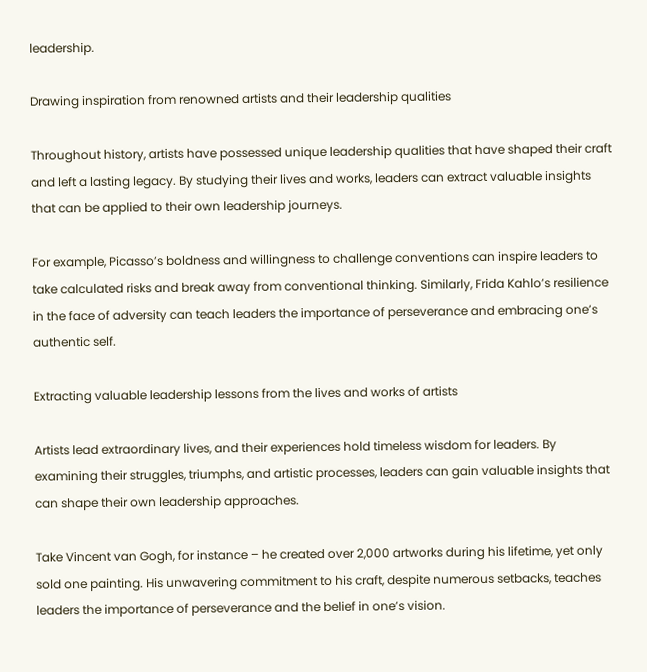leadership.

Drawing inspiration from renowned artists and their leadership qualities

Throughout history, artists have possessed unique leadership qualities that have shaped their craft and left a lasting legacy. By studying their lives and works, leaders can extract valuable insights that can be applied to their own leadership journeys.

For example, Picasso’s boldness and willingness to challenge conventions can inspire leaders to take calculated risks and break away from conventional thinking. Similarly, Frida Kahlo’s resilience in the face of adversity can teach leaders the importance of perseverance and embracing one’s authentic self.

Extracting valuable leadership lessons from the lives and works of artists

Artists lead extraordinary lives, and their experiences hold timeless wisdom for leaders. By examining their struggles, triumphs, and artistic processes, leaders can gain valuable insights that can shape their own leadership approaches.

Take Vincent van Gogh, for instance – he created over 2,000 artworks during his lifetime, yet only sold one painting. His unwavering commitment to his craft, despite numerous setbacks, teaches leaders the importance of perseverance and the belief in one’s vision.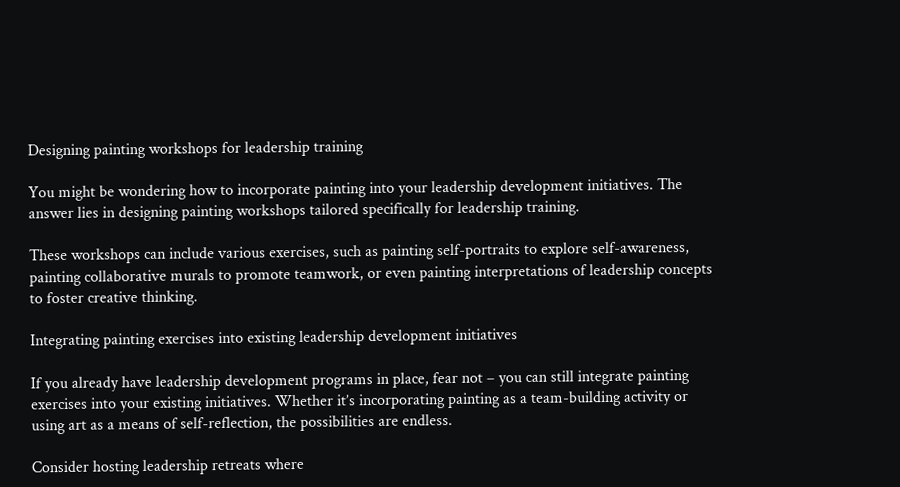Designing painting workshops for leadership training

You might be wondering how to incorporate painting into your leadership development initiatives. The answer lies in designing painting workshops tailored specifically for leadership training.

These workshops can include various exercises, such as painting self-portraits to explore self-awareness, painting collaborative murals to promote teamwork, or even painting interpretations of leadership concepts to foster creative thinking.

Integrating painting exercises into existing leadership development initiatives

If you already have leadership development programs in place, fear not – you can still integrate painting exercises into your existing initiatives. Whether it’s incorporating painting as a team-building activity or using art as a means of self-reflection, the possibilities are endless.

Consider hosting leadership retreats where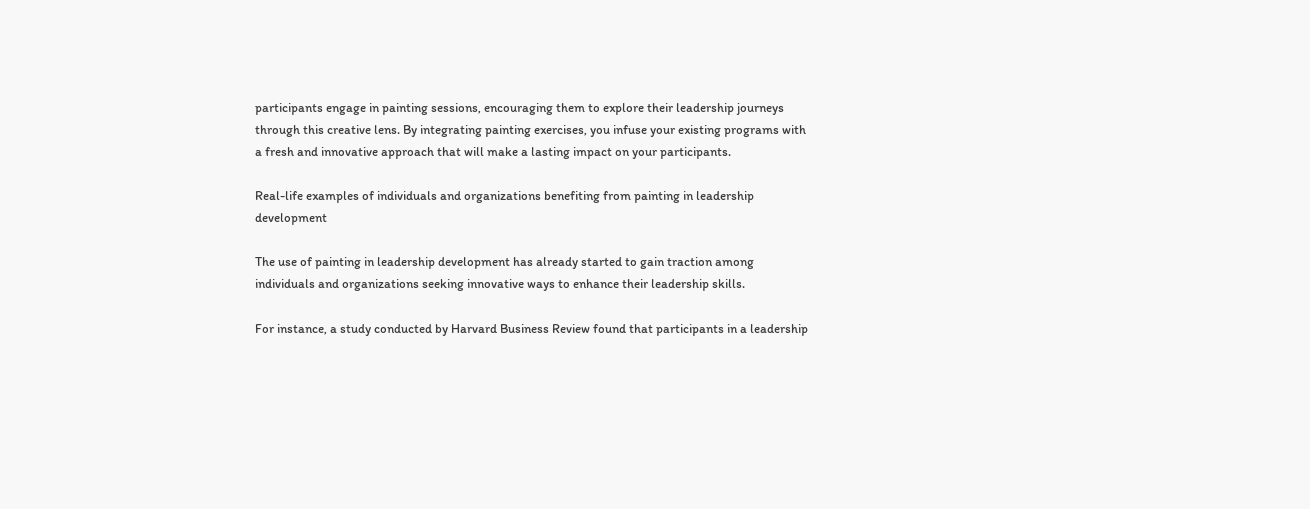participants engage in painting sessions, encouraging them to explore their leadership journeys through this creative lens. By integrating painting exercises, you infuse your existing programs with a fresh and innovative approach that will make a lasting impact on your participants.

Real-life examples of individuals and organizations benefiting from painting in leadership development

The use of painting in leadership development has already started to gain traction among individuals and organizations seeking innovative ways to enhance their leadership skills.

For instance, a study conducted by Harvard Business Review found that participants in a leadership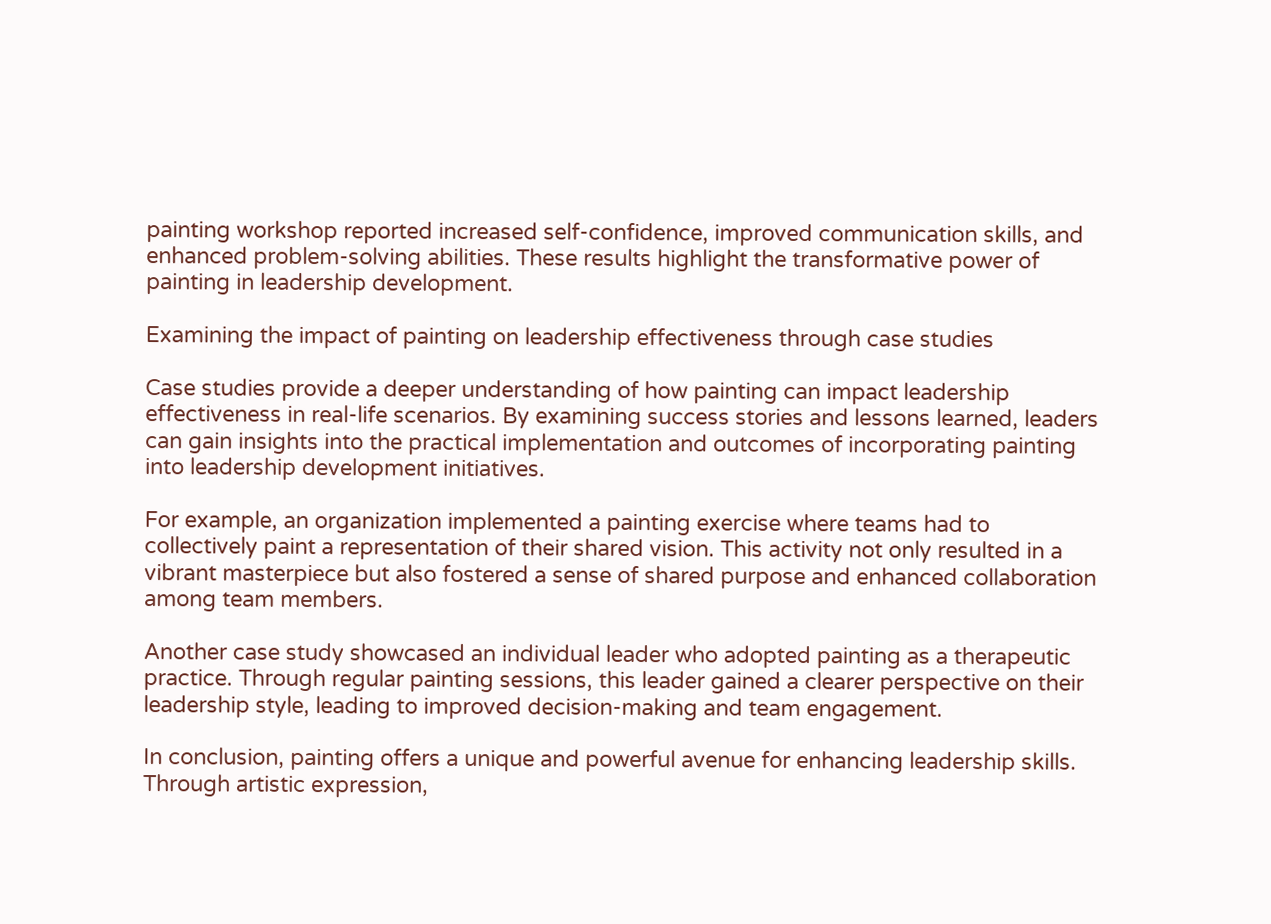painting workshop reported increased self-confidence, improved communication skills, and enhanced problem-solving abilities. These results highlight the transformative power of painting in leadership development.

Examining the impact of painting on leadership effectiveness through case studies

Case studies provide a deeper understanding of how painting can impact leadership effectiveness in real-life scenarios. By examining success stories and lessons learned, leaders can gain insights into the practical implementation and outcomes of incorporating painting into leadership development initiatives.

For example, an organization implemented a painting exercise where teams had to collectively paint a representation of their shared vision. This activity not only resulted in a vibrant masterpiece but also fostered a sense of shared purpose and enhanced collaboration among team members.

Another case study showcased an individual leader who adopted painting as a therapeutic practice. Through regular painting sessions, this leader gained a clearer perspective on their leadership style, leading to improved decision-making and team engagement.

In conclusion, painting offers a unique and powerful avenue for enhancing leadership skills. Through artistic expression,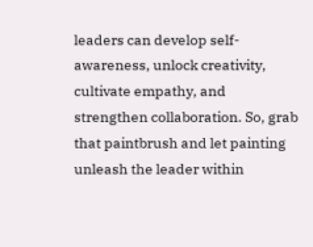leaders can develop self-awareness, unlock creativity, cultivate empathy, and strengthen collaboration. So, grab that paintbrush and let painting unleash the leader within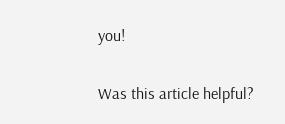you!

Was this article helpful?